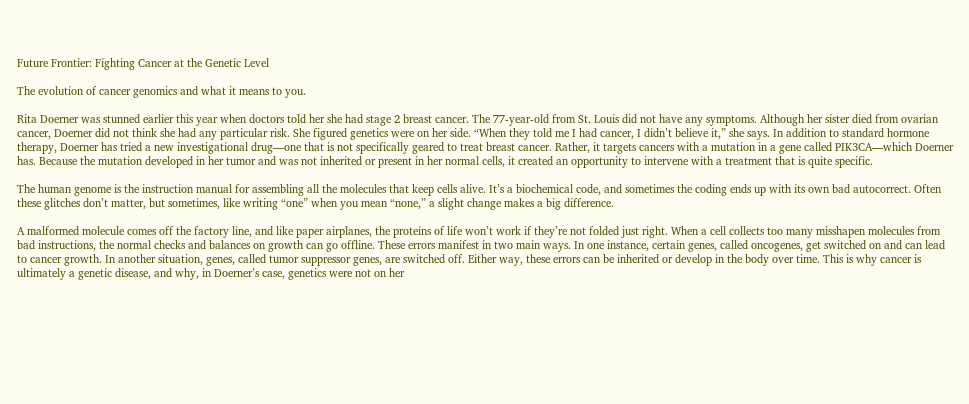Future Frontier: Fighting Cancer at the Genetic Level

The evolution of cancer genomics and what it means to you.

Rita Doerner was stunned earlier this year when doctors told her she had stage 2 breast cancer. The 77-year-old from St. Louis did not have any symptoms. Although her sister died from ovarian cancer, Doerner did not think she had any particular risk. She figured genetics were on her side. “When they told me I had cancer, I didn’t believe it,” she says. In addition to standard hormone therapy, Doerner has tried a new investigational drug—one that is not specifically geared to treat breast cancer. Rather, it targets cancers with a mutation in a gene called PIK3CA—which Doerner has. Because the mutation developed in her tumor and was not inherited or present in her normal cells, it created an opportunity to intervene with a treatment that is quite specific.

The human genome is the instruction manual for assembling all the molecules that keep cells alive. It’s a biochemical code, and sometimes the coding ends up with its own bad autocorrect. Often these glitches don’t matter, but sometimes, like writing “one” when you mean “none,” a slight change makes a big difference.

A malformed molecule comes off the factory line, and like paper airplanes, the proteins of life won’t work if they’re not folded just right. When a cell collects too many misshapen molecules from bad instructions, the normal checks and balances on growth can go offline. These errors manifest in two main ways. In one instance, certain genes, called oncogenes, get switched on and can lead to cancer growth. In another situation, genes, called tumor suppressor genes, are switched off. Either way, these errors can be inherited or develop in the body over time. This is why cancer is ultimately a genetic disease, and why, in Doerner’s case, genetics were not on her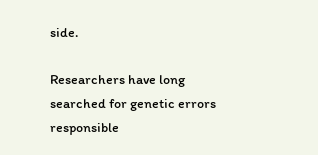side.

Researchers have long searched for genetic errors responsible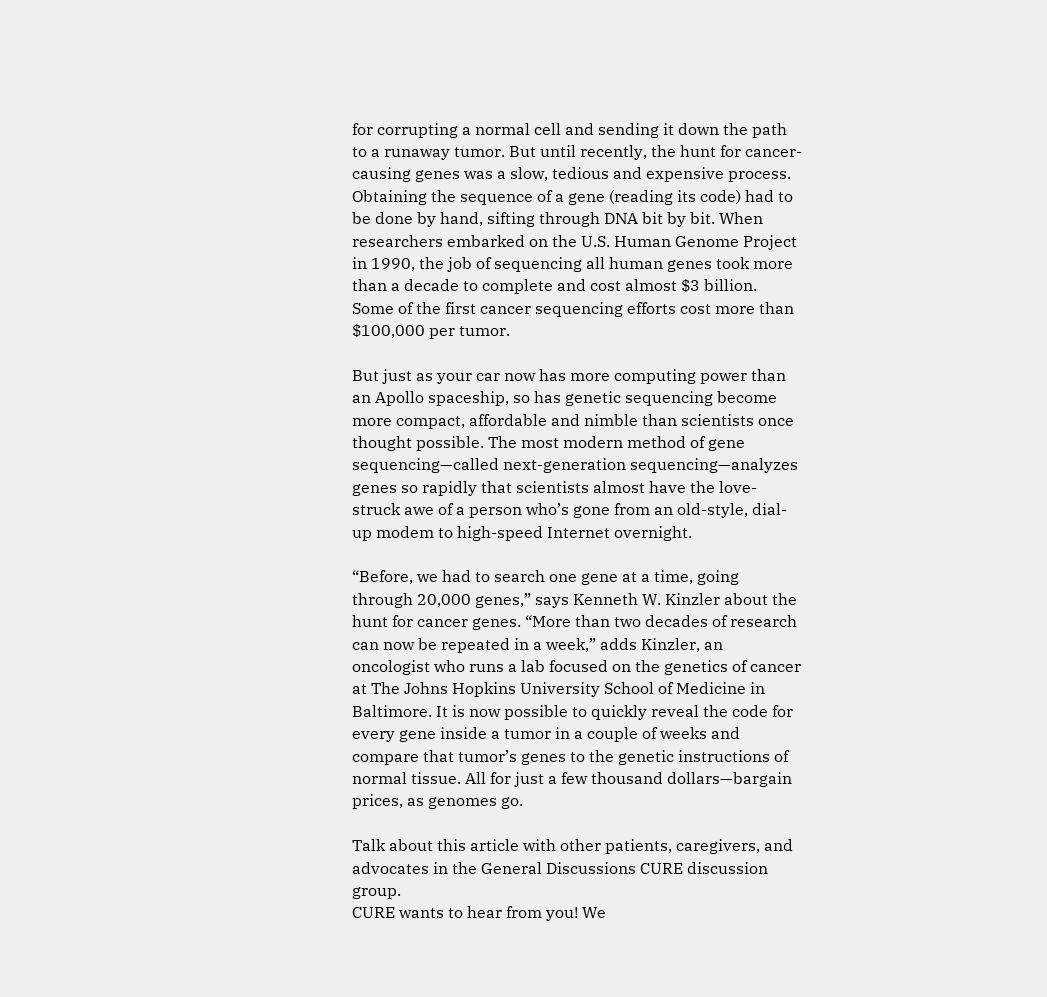for corrupting a normal cell and sending it down the path to a runaway tumor. But until recently, the hunt for cancer-causing genes was a slow, tedious and expensive process. Obtaining the sequence of a gene (reading its code) had to be done by hand, sifting through DNA bit by bit. When researchers embarked on the U.S. Human Genome Project in 1990, the job of sequencing all human genes took more than a decade to complete and cost almost $3 billion. Some of the first cancer sequencing efforts cost more than $100,000 per tumor.

But just as your car now has more computing power than an Apollo spaceship, so has genetic sequencing become more compact, affordable and nimble than scientists once thought possible. The most modern method of gene sequencing—called next-generation sequencing—analyzes genes so rapidly that scientists almost have the love-struck awe of a person who’s gone from an old-style, dial-up modem to high-speed Internet overnight.

“Before, we had to search one gene at a time, going through 20,000 genes,” says Kenneth W. Kinzler about the hunt for cancer genes. “More than two decades of research can now be repeated in a week,” adds Kinzler, an oncologist who runs a lab focused on the genetics of cancer at The Johns Hopkins University School of Medicine in Baltimore. It is now possible to quickly reveal the code for every gene inside a tumor in a couple of weeks and compare that tumor’s genes to the genetic instructions of normal tissue. All for just a few thousand dollars—bargain prices, as genomes go.

Talk about this article with other patients, caregivers, and advocates in the General Discussions CURE discussion group.
CURE wants to hear from you! We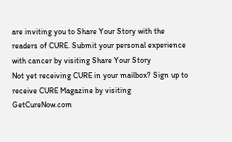are inviting you to Share Your Story with the readers of CURE. Submit your personal experience with cancer by visiting Share Your Story
Not yet receiving CURE in your mailbox? Sign up to receive CURE Magazine by visiting GetCureNow.com